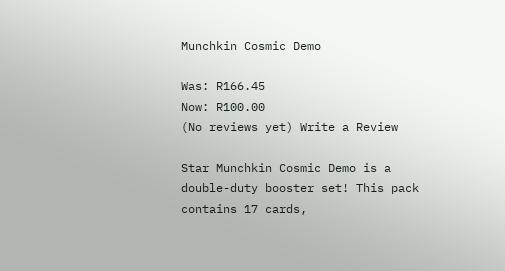Munchkin Cosmic Demo

Was: R166.45
Now: R100.00
(No reviews yet) Write a Review

Star Munchkin Cosmic Demo is a double-duty booster set! This pack contains 17 cards,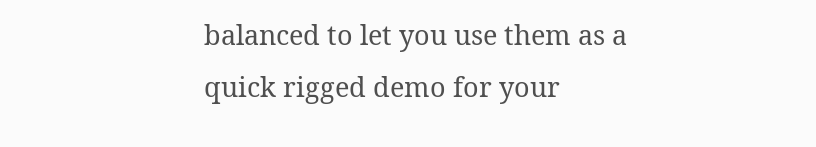balanced to let you use them as a quick rigged demo for your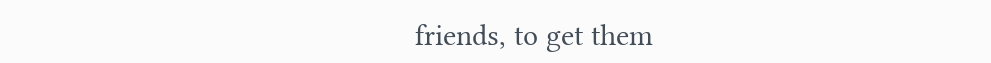friends, to get them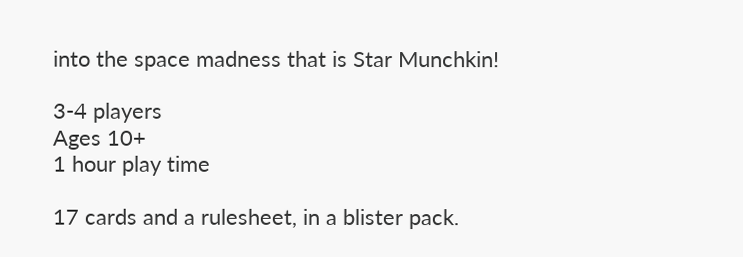into the space madness that is Star Munchkin!

3-4 players
Ages 10+
1 hour play time

17 cards and a rulesheet, in a blister pack.